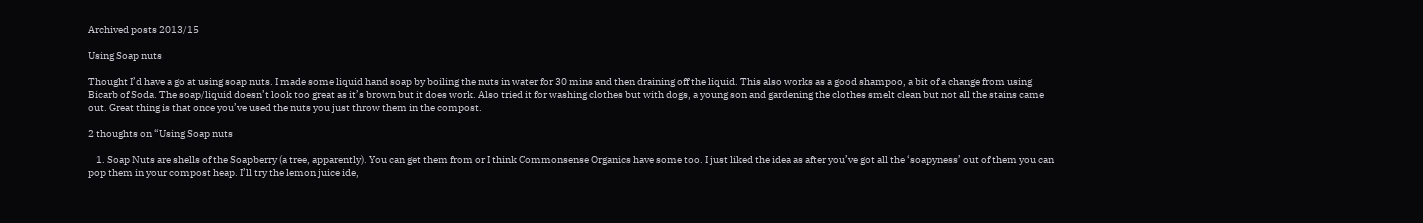Archived posts 2013/15

Using Soap nuts

Thought I’d have a go at using soap nuts. I made some liquid hand soap by boiling the nuts in water for 30 mins and then draining off the liquid. This also works as a good shampoo, a bit of a change from using Bicarb of Soda. The soap/liquid doesn’t look too great as it’s brown but it does work. Also tried it for washing clothes but with dogs, a young son and gardening the clothes smelt clean but not all the stains came out. Great thing is that once you’ve used the nuts you just throw them in the compost.

2 thoughts on “Using Soap nuts

    1. Soap Nuts are shells of the Soapberry (a tree, apparently). You can get them from or I think Commonsense Organics have some too. I just liked the idea as after you’ve got all the ‘soapyness’ out of them you can pop them in your compost heap. I’ll try the lemon juice ide,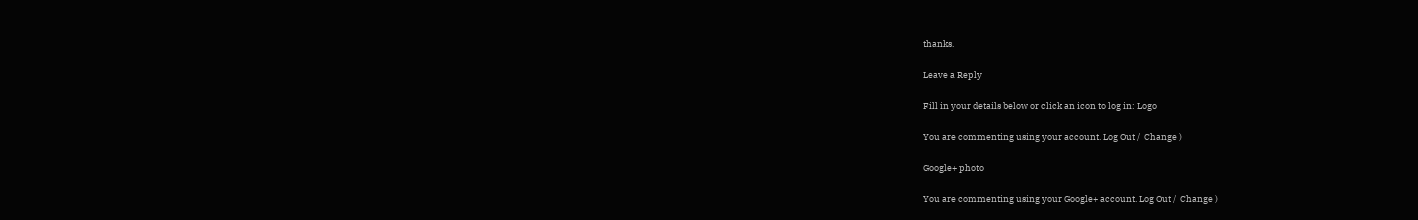thanks.

Leave a Reply

Fill in your details below or click an icon to log in: Logo

You are commenting using your account. Log Out /  Change )

Google+ photo

You are commenting using your Google+ account. Log Out /  Change )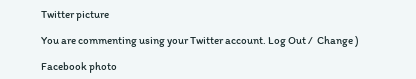Twitter picture

You are commenting using your Twitter account. Log Out /  Change )

Facebook photo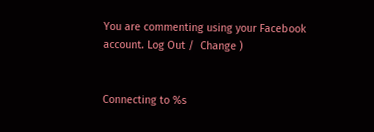You are commenting using your Facebook account. Log Out /  Change )


Connecting to %s